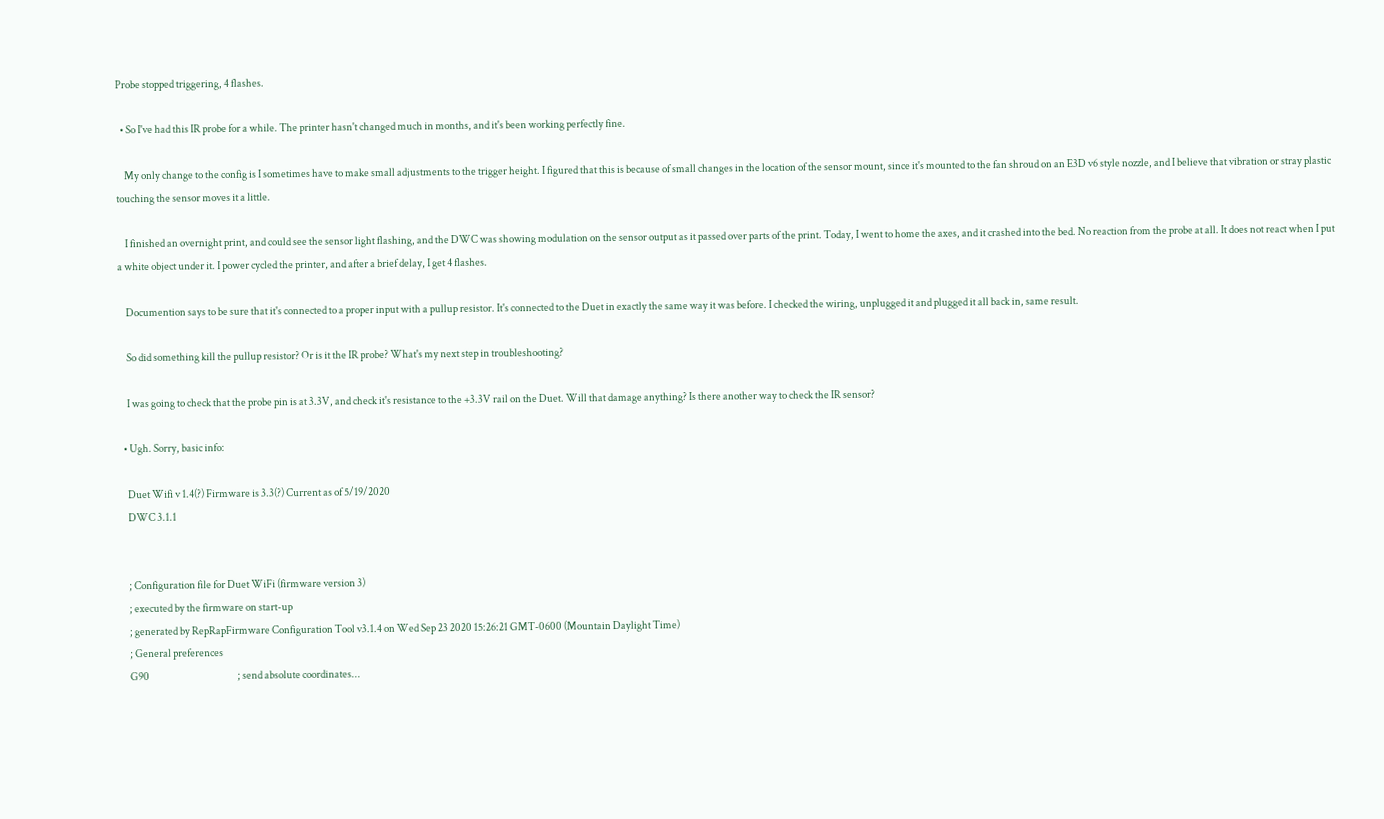Probe stopped triggering, 4 flashes.

  • So I've had this IR probe for a while. The printer hasn't changed much in months, and it's been working perfectly fine.

    My only change to the config is I sometimes have to make small adjustments to the trigger height. I figured that this is because of small changes in the location of the sensor mount, since it's mounted to the fan shroud on an E3D v6 style nozzle, and I believe that vibration or stray plastic touching the sensor moves it a little.

    I finished an overnight print, and could see the sensor light flashing, and the DWC was showing modulation on the sensor output as it passed over parts of the print. Today, I went to home the axes, and it crashed into the bed. No reaction from the probe at all. It does not react when I put a white object under it. I power cycled the printer, and after a brief delay, I get 4 flashes.

    Documention says to be sure that it's connected to a proper input with a pullup resistor. It's connected to the Duet in exactly the same way it was before. I checked the wiring, unplugged it and plugged it all back in, same result.

    So did something kill the pullup resistor? Or is it the IR probe? What's my next step in troubleshooting?

    I was going to check that the probe pin is at 3.3V, and check it's resistance to the +3.3V rail on the Duet. Will that damage anything? Is there another way to check the IR sensor?

  • Ugh. Sorry, basic info:

    Duet Wifi v 1.4(?) Firmware is 3.3(?) Current as of 5/19/2020
    DWC 3.1.1


    ; Configuration file for Duet WiFi (firmware version 3)
    ; executed by the firmware on start-up
    ; generated by RepRapFirmware Configuration Tool v3.1.4 on Wed Sep 23 2020 15:26:21 GMT-0600 (Mountain Daylight Time)
    ; General preferences
    G90                                            ; send absolute coordinates...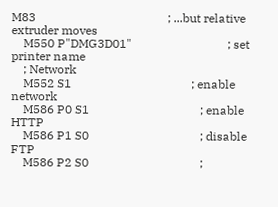M83                                            ; ...but relative extruder moves
    M550 P"DMG3D01"                                ; set printer name
    ; Network
    M552 S1                                        ; enable network
    M586 P0 S1                                     ; enable HTTP
    M586 P1 S0                                     ; disable FTP
    M586 P2 S0                                     ;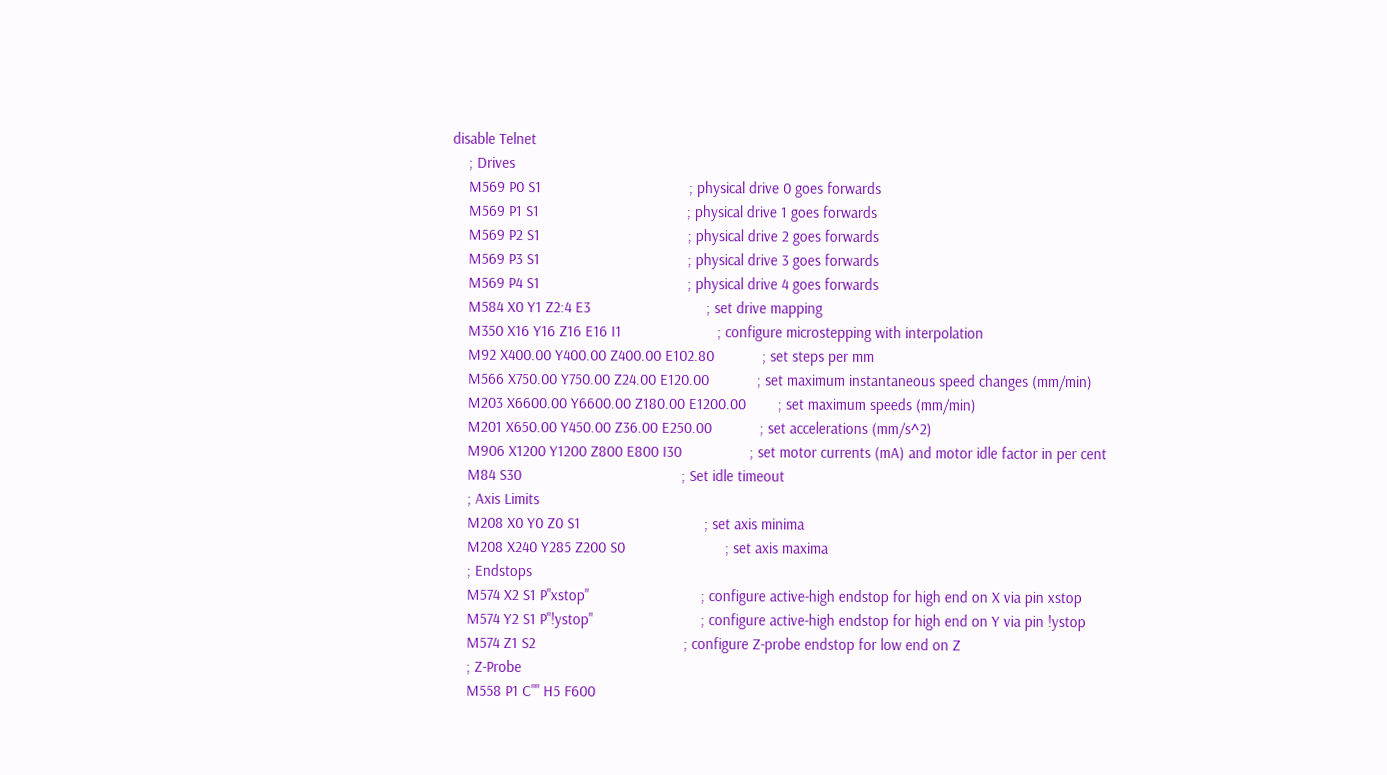disable Telnet
    ; Drives
    M569 P0 S1                                     ; physical drive 0 goes forwards
    M569 P1 S1                                     ; physical drive 1 goes forwards
    M569 P2 S1                                     ; physical drive 2 goes forwards
    M569 P3 S1                                     ; physical drive 3 goes forwards
    M569 P4 S1                                     ; physical drive 4 goes forwards
    M584 X0 Y1 Z2:4 E3                             ; set drive mapping
    M350 X16 Y16 Z16 E16 I1                        ; configure microstepping with interpolation
    M92 X400.00 Y400.00 Z400.00 E102.80            ; set steps per mm
    M566 X750.00 Y750.00 Z24.00 E120.00            ; set maximum instantaneous speed changes (mm/min)
    M203 X6600.00 Y6600.00 Z180.00 E1200.00        ; set maximum speeds (mm/min)
    M201 X650.00 Y450.00 Z36.00 E250.00            ; set accelerations (mm/s^2)
    M906 X1200 Y1200 Z800 E800 I30                 ; set motor currents (mA) and motor idle factor in per cent
    M84 S30                                        ; Set idle timeout
    ; Axis Limits
    M208 X0 Y0 Z0 S1                               ; set axis minima
    M208 X240 Y285 Z200 S0                         ; set axis maxima
    ; Endstops
    M574 X2 S1 P"xstop"                            ; configure active-high endstop for high end on X via pin xstop
    M574 Y2 S1 P"!ystop"                           ; configure active-high endstop for high end on Y via pin !ystop
    M574 Z1 S2                                     ; configure Z-probe endstop for low end on Z
    ; Z-Probe
    M558 P1 C"" H5 F600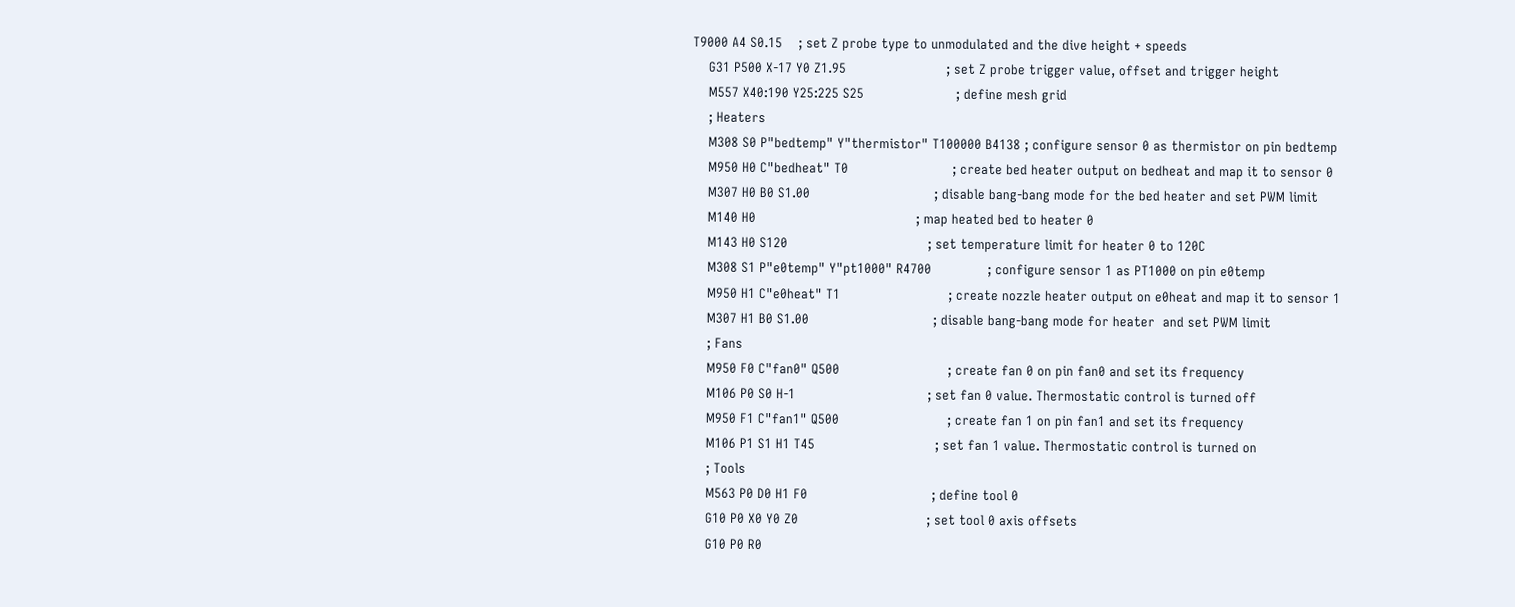T9000 A4 S0.15    ; set Z probe type to unmodulated and the dive height + speeds
    G31 P500 X-17 Y0 Z1.95                         ; set Z probe trigger value, offset and trigger height
    M557 X40:190 Y25:225 S25                       ; define mesh grid
    ; Heaters
    M308 S0 P"bedtemp" Y"thermistor" T100000 B4138 ; configure sensor 0 as thermistor on pin bedtemp
    M950 H0 C"bedheat" T0                          ; create bed heater output on bedheat and map it to sensor 0
    M307 H0 B0 S1.00                               ; disable bang-bang mode for the bed heater and set PWM limit
    M140 H0                                        ; map heated bed to heater 0
    M143 H0 S120                                   ; set temperature limit for heater 0 to 120C
    M308 S1 P"e0temp" Y"pt1000" R4700              ; configure sensor 1 as PT1000 on pin e0temp
    M950 H1 C"e0heat" T1                           ; create nozzle heater output on e0heat and map it to sensor 1
    M307 H1 B0 S1.00                               ; disable bang-bang mode for heater  and set PWM limit
    ; Fans
    M950 F0 C"fan0" Q500                           ; create fan 0 on pin fan0 and set its frequency
    M106 P0 S0 H-1                                 ; set fan 0 value. Thermostatic control is turned off
    M950 F1 C"fan1" Q500                           ; create fan 1 on pin fan1 and set its frequency
    M106 P1 S1 H1 T45                              ; set fan 1 value. Thermostatic control is turned on
    ; Tools
    M563 P0 D0 H1 F0                               ; define tool 0
    G10 P0 X0 Y0 Z0                                ; set tool 0 axis offsets
    G10 P0 R0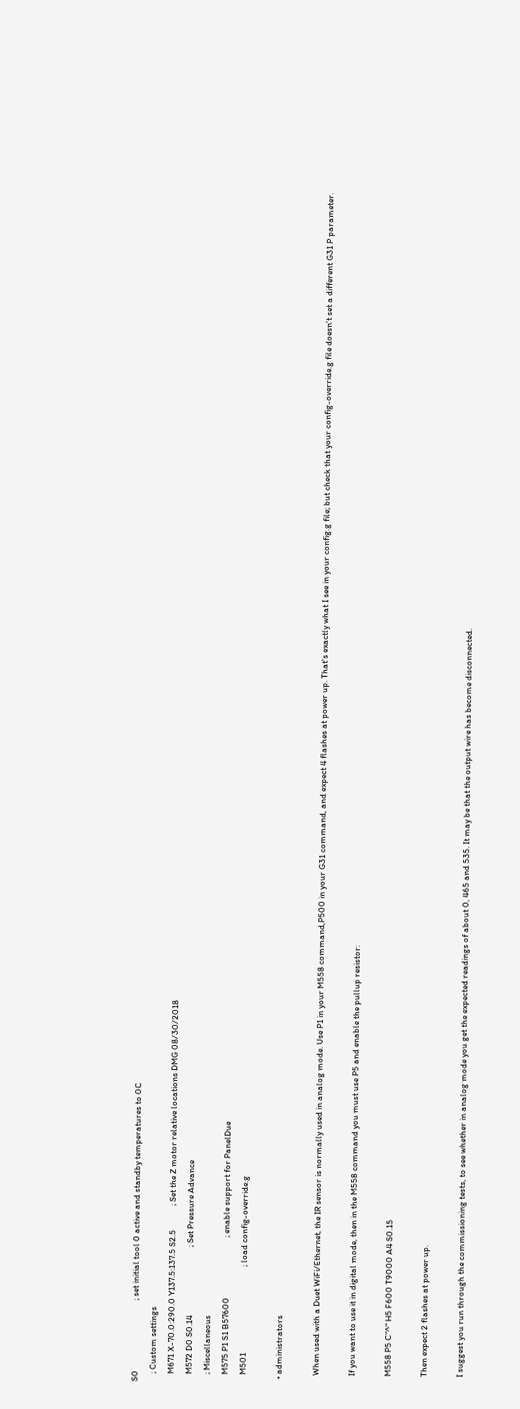S0                                   ; set initial tool 0 active and standby temperatures to 0C
    ; Custom settings
    M671 X-70.0:290.0 Y137.5:137.5 S2.5            ; Set the Z motor relative locations DMG 08/30/2018
    M572 D0 S0.14                                  ; Set Pressure Advance
    ; Miscellaneous
    M575 P1 S1 B57600                              ; enable support for PanelDue
    M501                                           ; load config-override.g

  • administrators

    When used with a Duet WiFi/Ethernet, the IR sensor is normally used in analog mode. Use P1 in your M558 command,P500 in your G31 command, and expect 4 flashes at power up. That's exactly what I see in your config.g file; but check that your config-override.g file doesn't set a different G31 P parameter.

    If you want to use it in digital mode, then in the M558 command you must use P5 and enable the pullup resistor:

    M558 P5 C"^" H5 F600 T9000 A4 S0.15

    Then expect 2 flashes at power up.

    I suggest you run through the commissioning tests, to see whether in analog mode you get the expected readings of about 0, 465 and 535. It may be that the output wire has become disconnected.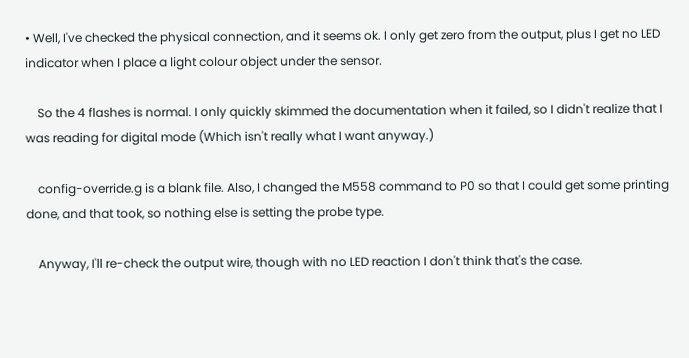• Well, I've checked the physical connection, and it seems ok. I only get zero from the output, plus I get no LED indicator when I place a light colour object under the sensor.

    So the 4 flashes is normal. I only quickly skimmed the documentation when it failed, so I didn't realize that I was reading for digital mode (Which isn't really what I want anyway.)

    config-override.g is a blank file. Also, I changed the M558 command to P0 so that I could get some printing done, and that took, so nothing else is setting the probe type.

    Anyway, I'll re-check the output wire, though with no LED reaction I don't think that's the case.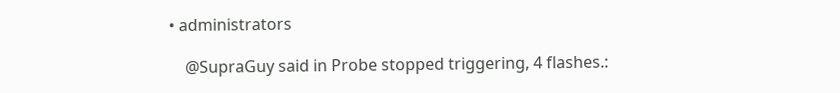• administrators

    @SupraGuy said in Probe stopped triggering, 4 flashes.: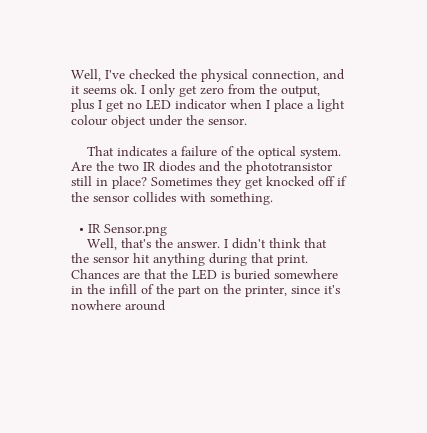Well, I've checked the physical connection, and it seems ok. I only get zero from the output, plus I get no LED indicator when I place a light colour object under the sensor.

    That indicates a failure of the optical system. Are the two IR diodes and the phototransistor still in place? Sometimes they get knocked off if the sensor collides with something.

  • IR Sensor.png
    Well, that's the answer. I didn't think that the sensor hit anything during that print. Chances are that the LED is buried somewhere in the infill of the part on the printer, since it's nowhere around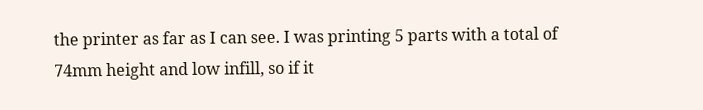the printer as far as I can see. I was printing 5 parts with a total of 74mm height and low infill, so if it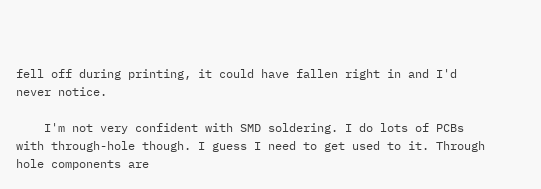fell off during printing, it could have fallen right in and I'd never notice.

    I'm not very confident with SMD soldering. I do lots of PCBs with through-hole though. I guess I need to get used to it. Through hole components are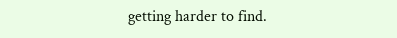getting harder to find.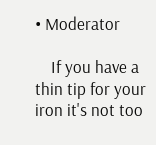• Moderator

    If you have a thin tip for your iron it's not too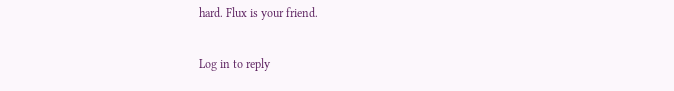hard. Flux is your friend.

Log in to reply